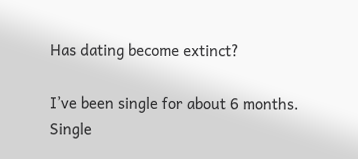Has dating become extinct?

I’ve been single for about 6 months. Single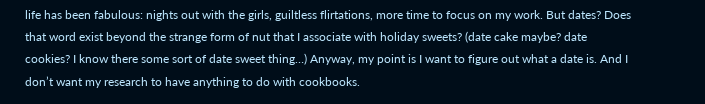life has been fabulous: nights out with the girls, guiltless flirtations, more time to focus on my work. But dates? Does that word exist beyond the strange form of nut that I associate with holiday sweets? (date cake maybe? date cookies? I know there some sort of date sweet thing…) Anyway, my point is I want to figure out what a date is. And I don’t want my research to have anything to do with cookbooks.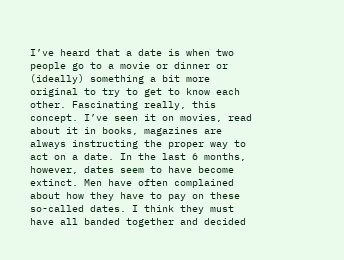I’ve heard that a date is when two people go to a movie or dinner or (ideally) something a bit more original to try to get to know each other. Fascinating really, this concept. I’ve seen it on movies, read about it in books, magazines are always instructing the proper way to act on a date. In the last 6 months, however, dates seem to have become extinct. Men have often complained about how they have to pay on these so-called dates. I think they must have all banded together and decided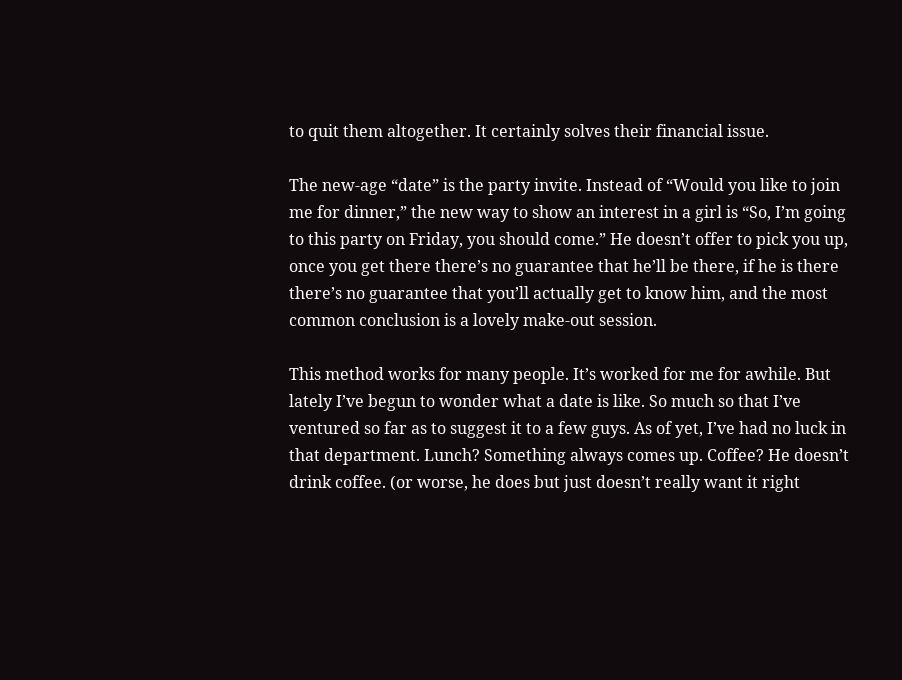to quit them altogether. It certainly solves their financial issue.

The new-age “date” is the party invite. Instead of “Would you like to join me for dinner,” the new way to show an interest in a girl is “So, I’m going to this party on Friday, you should come.” He doesn’t offer to pick you up, once you get there there’s no guarantee that he’ll be there, if he is there there’s no guarantee that you’ll actually get to know him, and the most common conclusion is a lovely make-out session.

This method works for many people. It’s worked for me for awhile. But lately I’ve begun to wonder what a date is like. So much so that I’ve ventured so far as to suggest it to a few guys. As of yet, I’ve had no luck in that department. Lunch? Something always comes up. Coffee? He doesn’t drink coffee. (or worse, he does but just doesn’t really want it right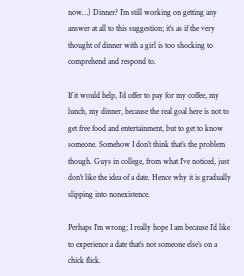now…) Dinner? I’m still working on getting any answer at all to this suggestion; it’s as if the very thought of dinner with a girl is too shocking to comprehend and respond to.

If it would help, I’d offer to pay for my coffee, my lunch, my dinner, because the real goal here is not to get free food and entertainment, but to get to know someone. Somehow I don’t think that’s the problem though. Guys in college, from what I’ve noticed, just don’t like the idea of a date. Hence why it is gradually slipping into nonexistence.

Perhaps I’m wrong; I really hope I am because I’d like to experience a date that’s not someone else’s on a chick flick.